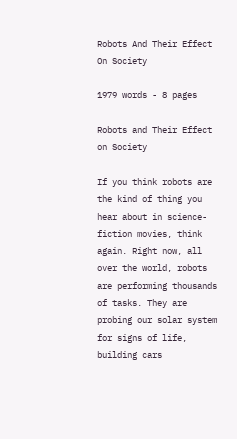Robots And Their Effect On Society

1979 words - 8 pages

Robots and Their Effect on Society

If you think robots are the kind of thing you hear about in science-fiction movies, think again. Right now, all over the world, robots are performing thousands of tasks. They are probing our solar system for signs of life, building cars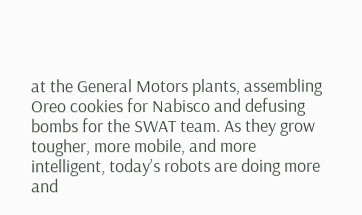at the General Motors plants, assembling Oreo cookies for Nabisco and defusing bombs for the SWAT team. As they grow tougher, more mobile, and more intelligent, today’s robots are doing more and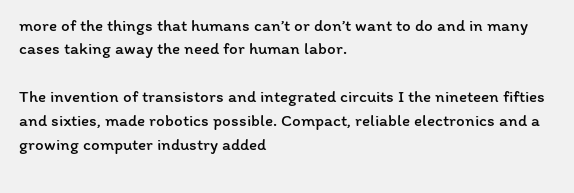more of the things that humans can’t or don’t want to do and in many cases taking away the need for human labor.

The invention of transistors and integrated circuits I the nineteen fifties and sixties, made robotics possible. Compact, reliable electronics and a growing computer industry added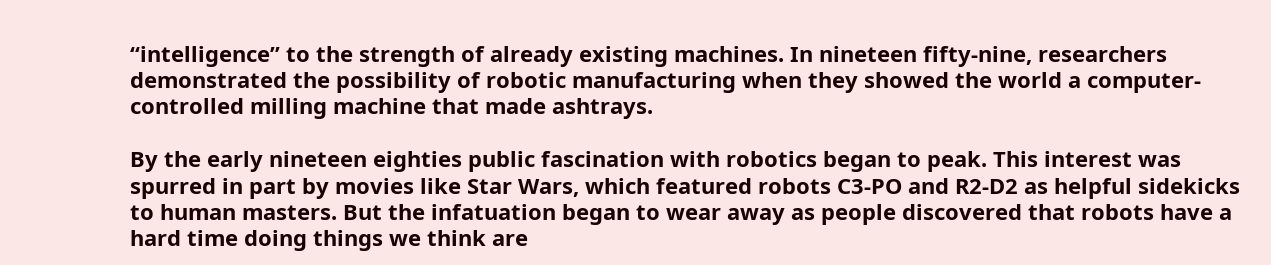“intelligence” to the strength of already existing machines. In nineteen fifty-nine, researchers demonstrated the possibility of robotic manufacturing when they showed the world a computer-controlled milling machine that made ashtrays.

By the early nineteen eighties public fascination with robotics began to peak. This interest was spurred in part by movies like Star Wars, which featured robots C3-PO and R2-D2 as helpful sidekicks to human masters. But the infatuation began to wear away as people discovered that robots have a hard time doing things we think are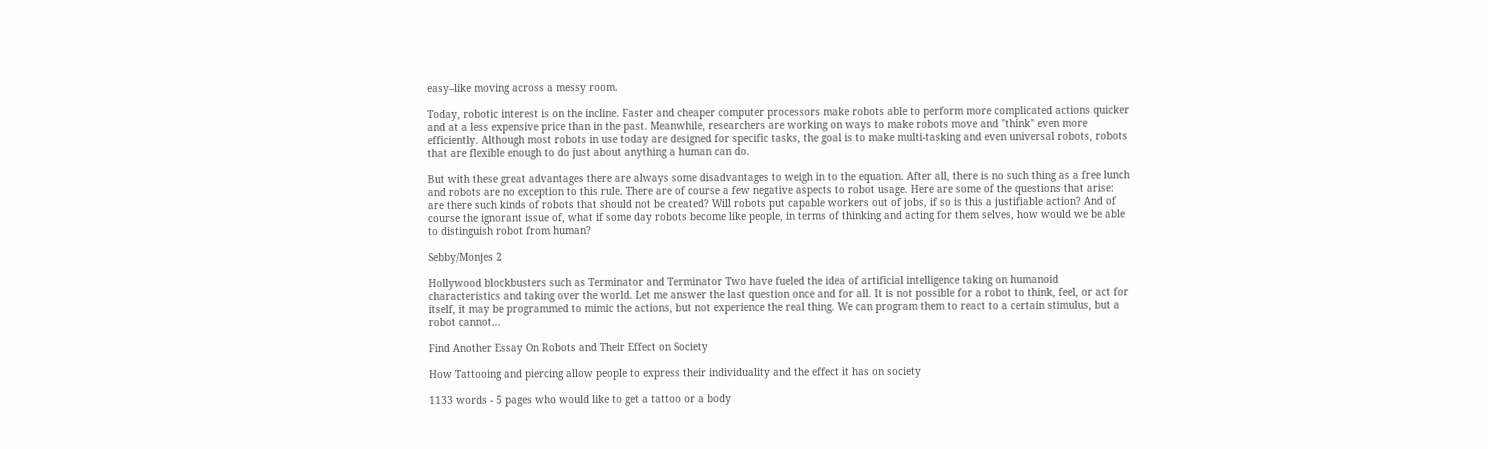easy–like moving across a messy room.

Today, robotic interest is on the incline. Faster and cheaper computer processors make robots able to perform more complicated actions quicker and at a less expensive price than in the past. Meanwhile, researchers are working on ways to make robots move and "think" even more efficiently. Although most robots in use today are designed for specific tasks, the goal is to make multi-tasking and even universal robots, robots that are flexible enough to do just about anything a human can do.

But with these great advantages there are always some disadvantages to weigh in to the equation. After all, there is no such thing as a free lunch and robots are no exception to this rule. There are of course a few negative aspects to robot usage. Here are some of the questions that arise: are there such kinds of robots that should not be created? Will robots put capable workers out of jobs, if so is this a justifiable action? And of course the ignorant issue of, what if some day robots become like people, in terms of thinking and acting for them selves, how would we be able to distinguish robot from human?

Sebby/Monjes 2

Hollywood blockbusters such as Terminator and Terminator Two have fueled the idea of artificial intelligence taking on humanoid characteristics and taking over the world. Let me answer the last question once and for all. It is not possible for a robot to think, feel, or act for itself, it may be programmed to mimic the actions, but not experience the real thing. We can program them to react to a certain stimulus, but a robot cannot...

Find Another Essay On Robots and Their Effect on Society

How Tattooing and piercing allow people to express their individuality and the effect it has on society

1133 words - 5 pages who would like to get a tattoo or a body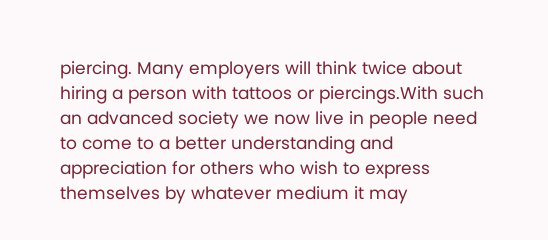piercing. Many employers will think twice about hiring a person with tattoos or piercings.With such an advanced society we now live in people need to come to a better understanding and appreciation for others who wish to express themselves by whatever medium it may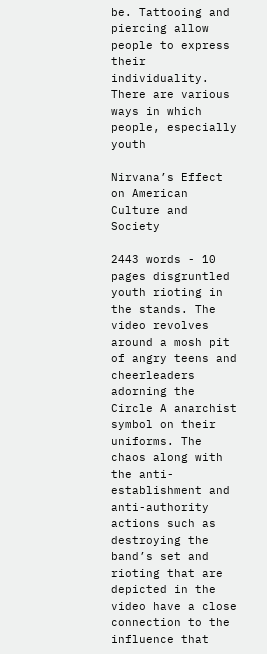be. Tattooing and piercing allow people to express their individuality. There are various ways in which people, especially youth

Nirvana’s Effect on American Culture and Society

2443 words - 10 pages disgruntled youth rioting in the stands. The video revolves around a mosh pit of angry teens and cheerleaders adorning the Circle A anarchist symbol on their uniforms. The chaos along with the anti-establishment and anti-authority actions such as destroying the band’s set and rioting that are depicted in the video have a close connection to the influence that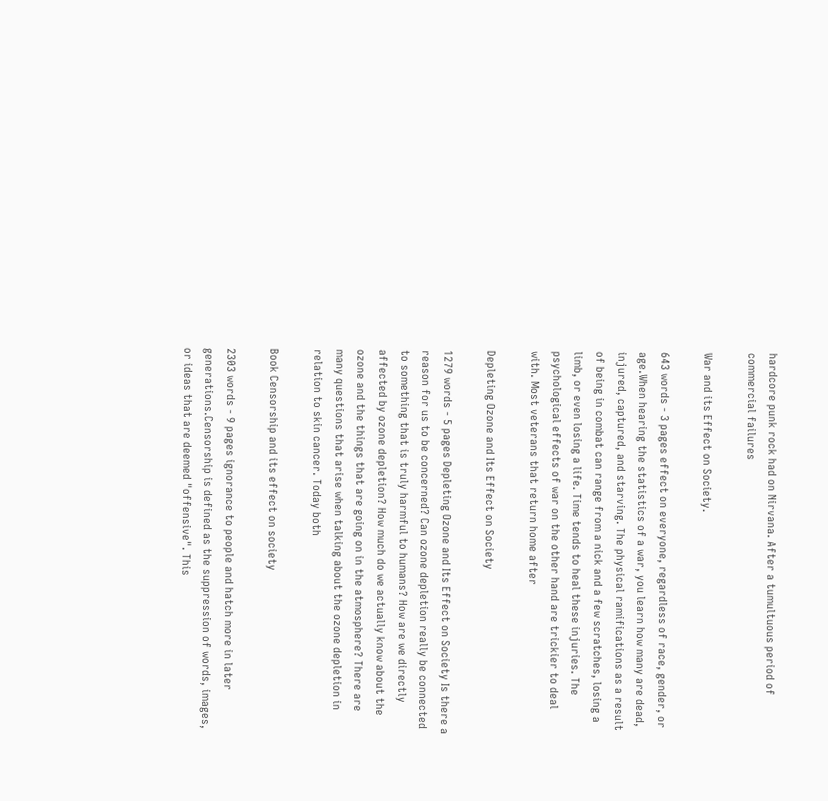hardcore punk rock had on Nirvana. After a tumultuous period of commercial failures

War and its Effect on Society.

643 words - 3 pages effect on everyone, regardless of race, gender, or age.When hearing the statistics of a war, you learn how many are dead, injured, captured, and starving. The physical ramifications as a result of being in combat can range from a nick and a few scratches, losing a limb, or even losing a life. Time tends to heal these injuries. The psychological effects of war on the other hand are trickier to deal with. Most veterans that return home after

Depleting Ozone and Its Effect on Society

1279 words - 5 pages Depleting Ozone and Its Effect on Society Is there a reason for us to be concerned? Can ozone depletion really be connected to something that is truly harmful to humans? How are we directly affected by ozone depletion? How much do we actually know about the ozone and the things that are going on in the atmosphere? There are many questions that arise when talking about the ozone depletion in relation to skin cancer. Today both

Book Censorship and its effect on society

2303 words - 9 pages ignorance to people and hatch more in later generations.Censorship is defined as the suppression of words, images, or ideas that are deemed "offensive". This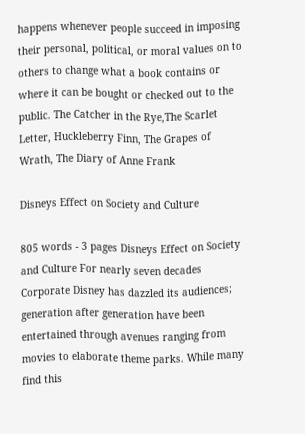happens whenever people succeed in imposing their personal, political, or moral values on to others to change what a book contains or where it can be bought or checked out to the public. The Catcher in the Rye,The Scarlet Letter, Huckleberry Finn, The Grapes of Wrath, The Diary of Anne Frank

Disneys Effect on Society and Culture

805 words - 3 pages Disneys Effect on Society and Culture For nearly seven decades Corporate Disney has dazzled its audiences; generation after generation have been entertained through avenues ranging from movies to elaborate theme parks. While many find this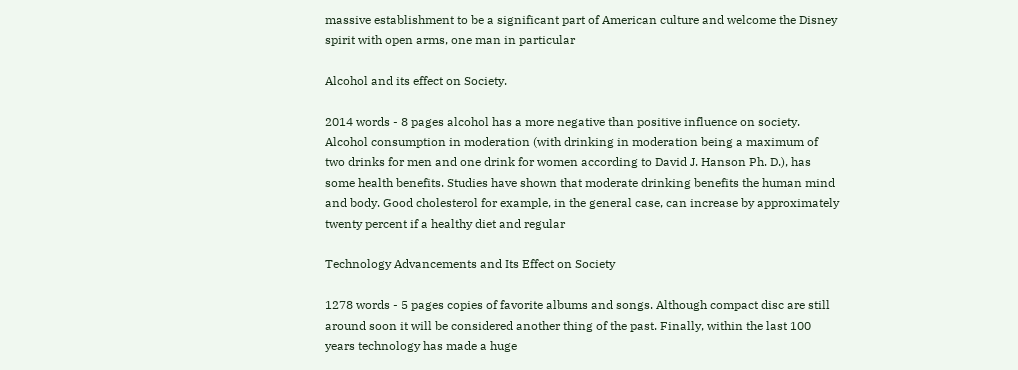massive establishment to be a significant part of American culture and welcome the Disney spirit with open arms, one man in particular

Alcohol and its effect on Society.

2014 words - 8 pages alcohol has a more negative than positive influence on society. Alcohol consumption in moderation (with drinking in moderation being a maximum of two drinks for men and one drink for women according to David J. Hanson Ph. D.), has some health benefits. Studies have shown that moderate drinking benefits the human mind and body. Good cholesterol for example, in the general case, can increase by approximately twenty percent if a healthy diet and regular

Technology Advancements and Its Effect on Society

1278 words - 5 pages copies of favorite albums and songs. Although compact disc are still around soon it will be considered another thing of the past. Finally, within the last 100 years technology has made a huge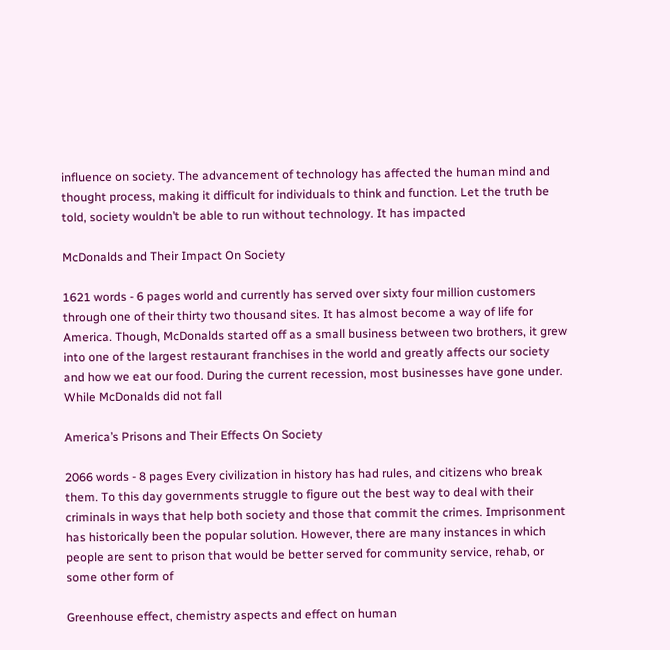influence on society. The advancement of technology has affected the human mind and thought process, making it difficult for individuals to think and function. Let the truth be told, society wouldn’t be able to run without technology. It has impacted

McDonalds and Their Impact On Society

1621 words - 6 pages world and currently has served over sixty four million customers through one of their thirty two thousand sites. It has almost become a way of life for America. Though, McDonalds started off as a small business between two brothers, it grew into one of the largest restaurant franchises in the world and greatly affects our society and how we eat our food. During the current recession, most businesses have gone under. While McDonalds did not fall

America’s Prisons and Their Effects On Society

2066 words - 8 pages Every civilization in history has had rules, and citizens who break them. To this day governments struggle to figure out the best way to deal with their criminals in ways that help both society and those that commit the crimes. Imprisonment has historically been the popular solution. However, there are many instances in which people are sent to prison that would be better served for community service, rehab, or some other form of

Greenhouse effect, chemistry aspects and effect on human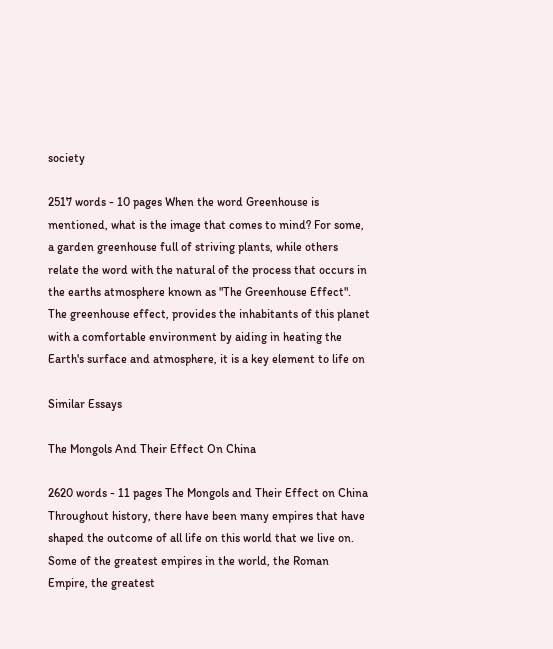society

2517 words - 10 pages When the word Greenhouse is mentioned, what is the image that comes to mind? For some, a garden greenhouse full of striving plants, while others relate the word with the natural of the process that occurs in the earths atmosphere known as "The Greenhouse Effect". The greenhouse effect, provides the inhabitants of this planet with a comfortable environment by aiding in heating the Earth's surface and atmosphere, it is a key element to life on

Similar Essays

The Mongols And Their Effect On China

2620 words - 11 pages The Mongols and Their Effect on China Throughout history, there have been many empires that have shaped the outcome of all life on this world that we live on. Some of the greatest empires in the world, the Roman Empire, the greatest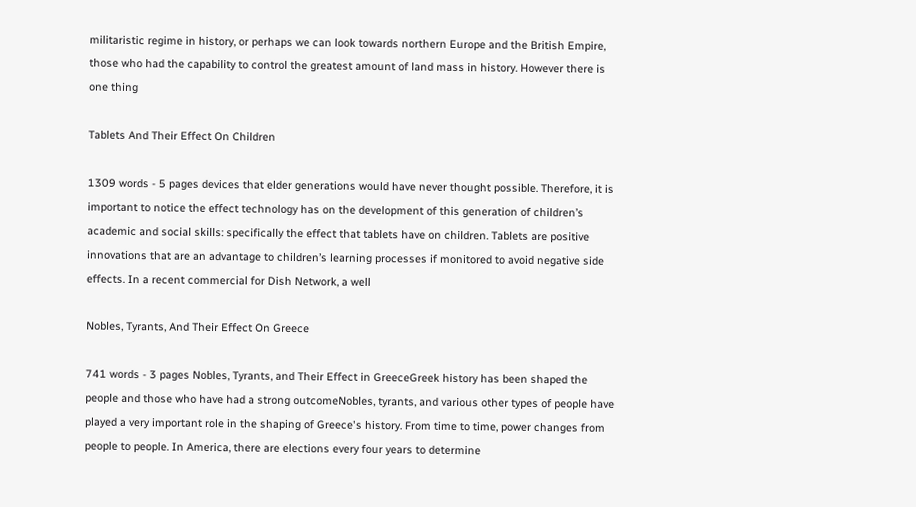militaristic regime in history, or perhaps we can look towards northern Europe and the British Empire, those who had the capability to control the greatest amount of land mass in history. However there is one thing

Tablets And Their Effect On Children

1309 words - 5 pages devices that elder generations would have never thought possible. Therefore, it is important to notice the effect technology has on the development of this generation of children’s academic and social skills: specifically the effect that tablets have on children. Tablets are positive innovations that are an advantage to children’s learning processes if monitored to avoid negative side effects. In a recent commercial for Dish Network, a well

Nobles, Tyrants, And Their Effect On Greece

741 words - 3 pages Nobles, Tyrants, and Their Effect in GreeceGreek history has been shaped the people and those who have had a strong outcomeNobles, tyrants, and various other types of people have played a very important role in the shaping of Greece's history. From time to time, power changes from people to people. In America, there are elections every four years to determine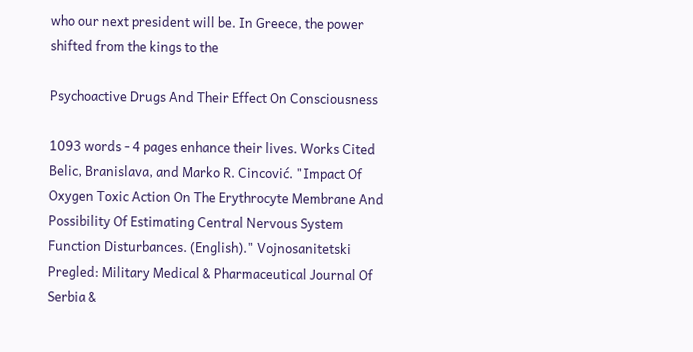who our next president will be. In Greece, the power shifted from the kings to the

Psychoactive Drugs And Their Effect On Consciousness

1093 words - 4 pages enhance their lives. Works Cited Belic, Branislava, and Marko R. Cincović. "Impact Of Oxygen Toxic Action On The Erythrocyte Membrane And Possibility Of Estimating Central Nervous System Function Disturbances. (English)." Vojnosanitetski Pregled: Military Medical & Pharmaceutical Journal Of Serbia &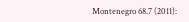Montenegro 68.7 (2011):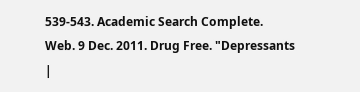539-543. Academic Search Complete. Web. 9 Dec. 2011. Drug Free. "Depressants |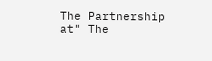The Partnership at" The